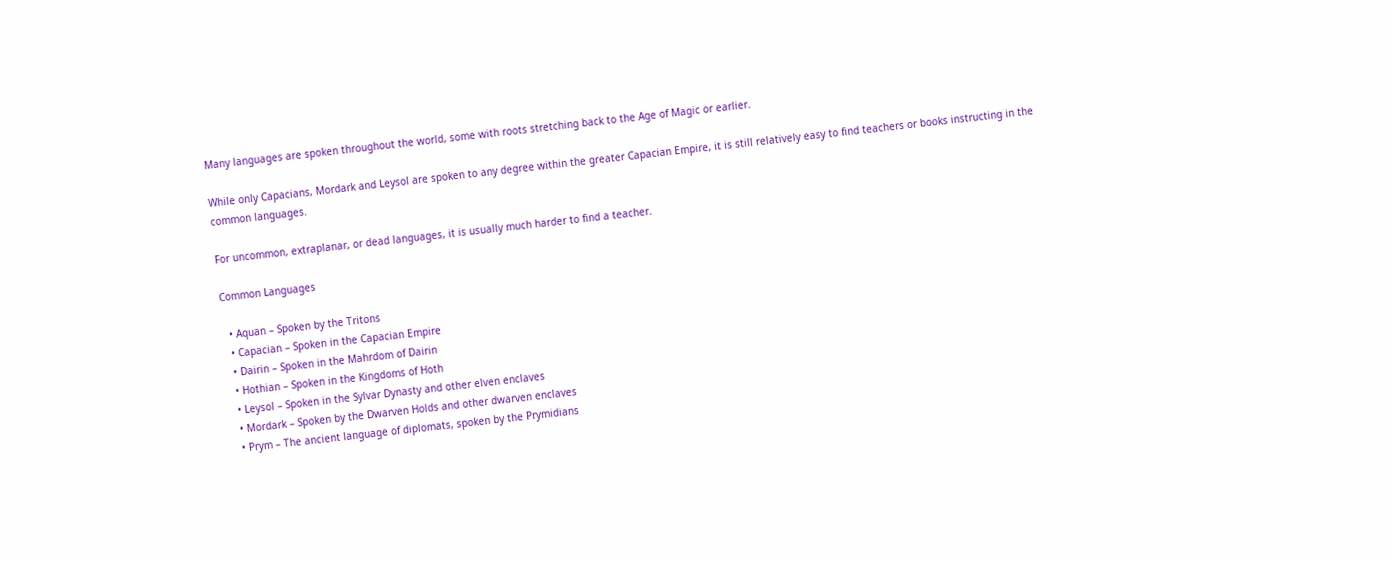Many languages are spoken throughout the world, some with roots stretching back to the Age of Magic or earlier.

While only Capacians, Mordark and Leysol are spoken to any degree within the greater Capacian Empire, it is still relatively easy to find teachers or books instructing in the common languages.

For uncommon, extraplanar, or dead languages, it is usually much harder to find a teacher.

Common Languages

  • Aquan – Spoken by the Tritons
  • Capacian – Spoken in the Capacian Empire
  • Dairin – Spoken in the Mahrdom of Dairin
  • Hothian – Spoken in the Kingdoms of Hoth
  • Leysol – Spoken in the Sylvar Dynasty and other elven enclaves
  • Mordark – Spoken by the Dwarven Holds and other dwarven enclaves
  • Prym – The ancient language of diplomats, spoken by the Prymidians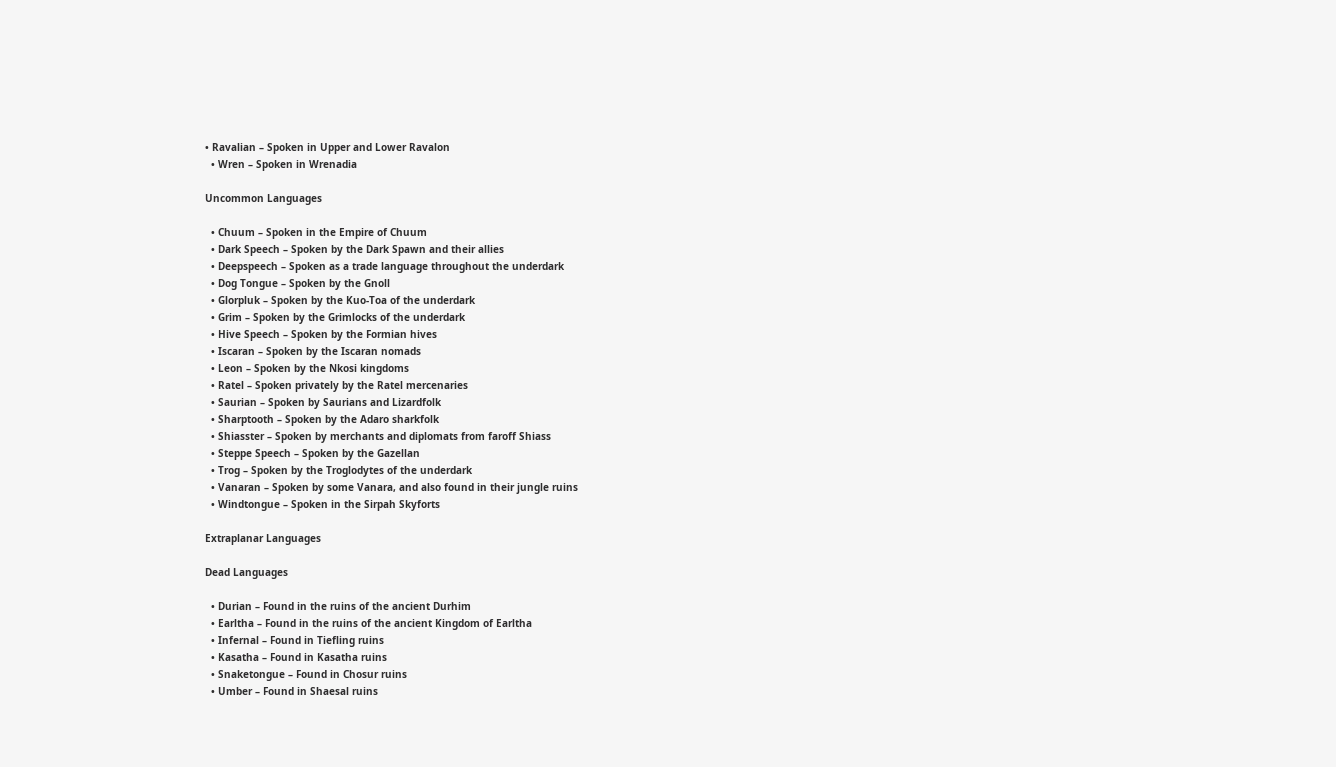• Ravalian – Spoken in Upper and Lower Ravalon
  • Wren – Spoken in Wrenadia

Uncommon Languages

  • Chuum – Spoken in the Empire of Chuum
  • Dark Speech – Spoken by the Dark Spawn and their allies
  • Deepspeech – Spoken as a trade language throughout the underdark
  • Dog Tongue – Spoken by the Gnoll
  • Glorpluk – Spoken by the Kuo-Toa of the underdark
  • Grim – Spoken by the Grimlocks of the underdark
  • Hive Speech – Spoken by the Formian hives
  • Iscaran – Spoken by the Iscaran nomads
  • Leon – Spoken by the Nkosi kingdoms
  • Ratel – Spoken privately by the Ratel mercenaries
  • Saurian – Spoken by Saurians and Lizardfolk
  • Sharptooth – Spoken by the Adaro sharkfolk
  • Shiasster – Spoken by merchants and diplomats from faroff Shiass
  • Steppe Speech – Spoken by the Gazellan
  • Trog – Spoken by the Troglodytes of the underdark
  • Vanaran – Spoken by some Vanara, and also found in their jungle ruins
  • Windtongue – Spoken in the Sirpah Skyforts

Extraplanar Languages

Dead Languages

  • Durian – Found in the ruins of the ancient Durhim
  • Earltha – Found in the ruins of the ancient Kingdom of Earltha
  • Infernal – Found in Tiefling ruins
  • Kasatha – Found in Kasatha ruins
  • Snaketongue – Found in Chosur ruins
  • Umber – Found in Shaesal ruins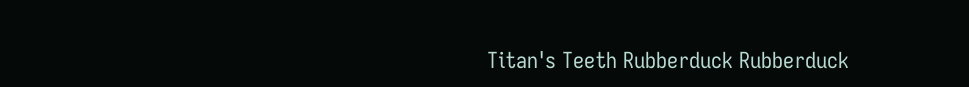Titan's Teeth Rubberduck Rubberduck